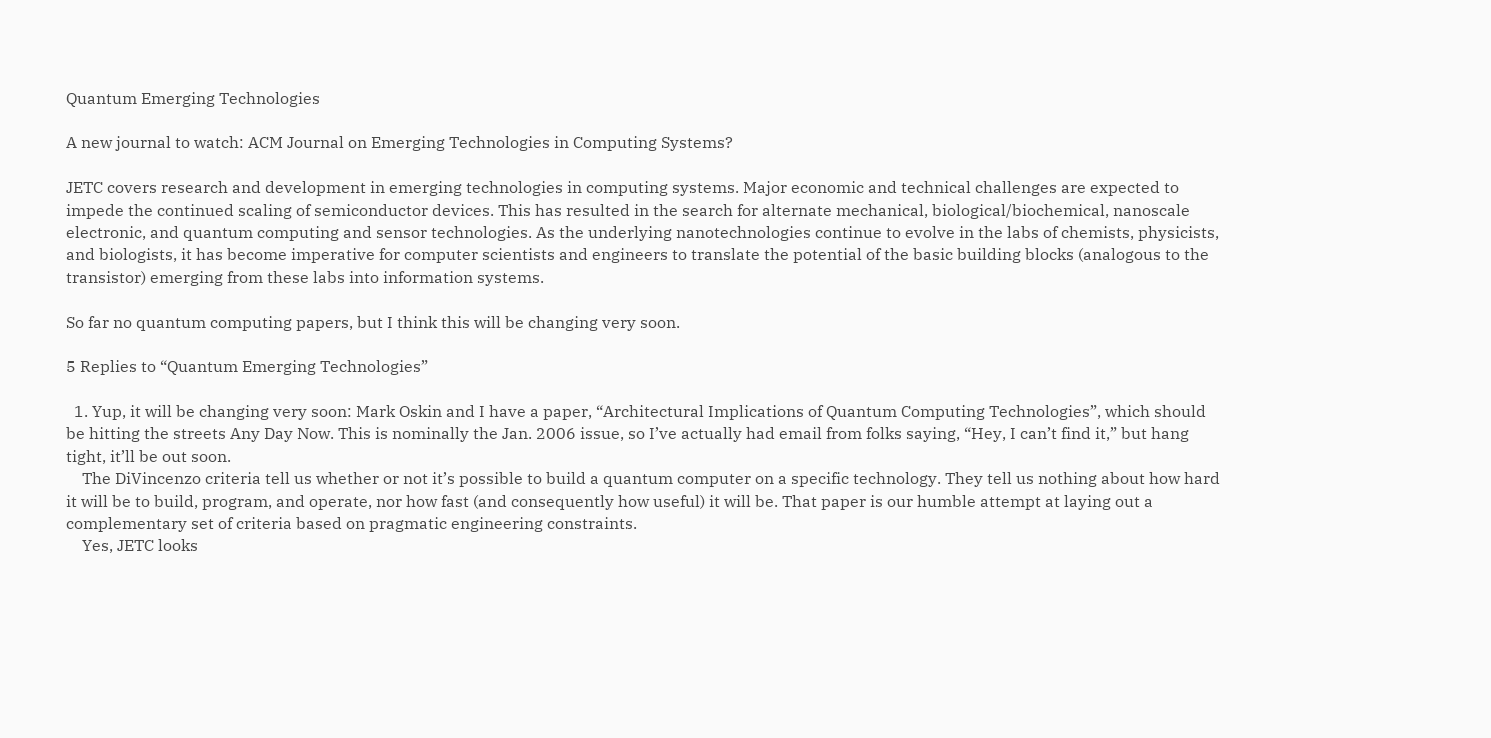Quantum Emerging Technologies

A new journal to watch: ACM Journal on Emerging Technologies in Computing Systems?

JETC covers research and development in emerging technologies in computing systems. Major economic and technical challenges are expected to impede the continued scaling of semiconductor devices. This has resulted in the search for alternate mechanical, biological/biochemical, nanoscale electronic, and quantum computing and sensor technologies. As the underlying nanotechnologies continue to evolve in the labs of chemists, physicists, and biologists, it has become imperative for computer scientists and engineers to translate the potential of the basic building blocks (analogous to the transistor) emerging from these labs into information systems.

So far no quantum computing papers, but I think this will be changing very soon.

5 Replies to “Quantum Emerging Technologies”

  1. Yup, it will be changing very soon: Mark Oskin and I have a paper, “Architectural Implications of Quantum Computing Technologies”, which should be hitting the streets Any Day Now. This is nominally the Jan. 2006 issue, so I’ve actually had email from folks saying, “Hey, I can’t find it,” but hang tight, it’ll be out soon.
    The DiVincenzo criteria tell us whether or not it’s possible to build a quantum computer on a specific technology. They tell us nothing about how hard it will be to build, program, and operate, nor how fast (and consequently how useful) it will be. That paper is our humble attempt at laying out a complementary set of criteria based on pragmatic engineering constraints.
    Yes, JETC looks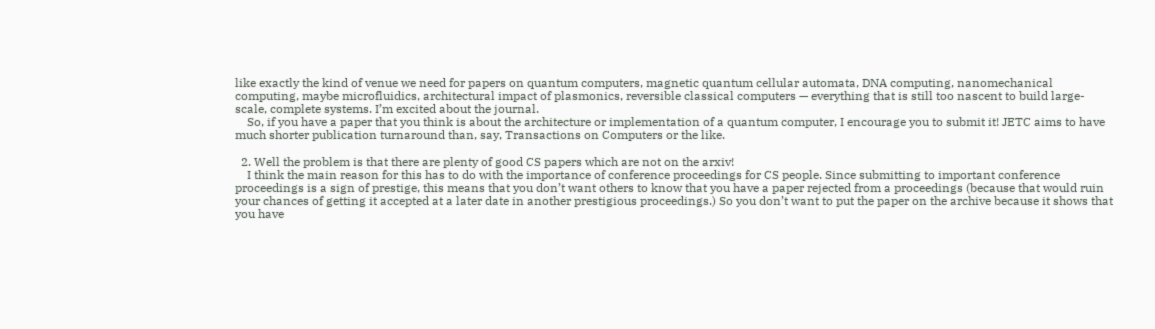like exactly the kind of venue we need for papers on quantum computers, magnetic quantum cellular automata, DNA computing, nanomechanical computing, maybe microfluidics, architectural impact of plasmonics, reversible classical computers — everything that is still too nascent to build large-scale, complete systems. I’m excited about the journal.
    So, if you have a paper that you think is about the architecture or implementation of a quantum computer, I encourage you to submit it! JETC aims to have much shorter publication turnaround than, say, Transactions on Computers or the like.

  2. Well the problem is that there are plenty of good CS papers which are not on the arxiv!
    I think the main reason for this has to do with the importance of conference proceedings for CS people. Since submitting to important conference proceedings is a sign of prestige, this means that you don’t want others to know that you have a paper rejected from a proceedings (because that would ruin your chances of getting it accepted at a later date in another prestigious proceedings.) So you don’t want to put the paper on the archive because it shows that you have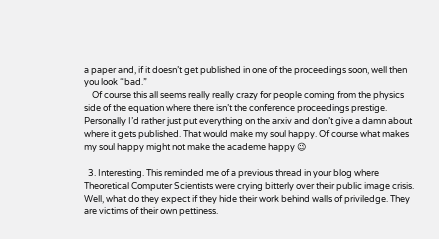a paper and, if it doesn’t get published in one of the proceedings soon, well then you look “bad.”
    Of course this all seems really really crazy for people coming from the physics side of the equation where there isn’t the conference proceedings prestige. Personally I’d rather just put everything on the arxiv and don’t give a damn about where it gets published. That would make my soul happy. Of course what makes my soul happy might not make the academe happy 😉

  3. Interesting. This reminded me of a previous thread in your blog where Theoretical Computer Scientists were crying bitterly over their public image crisis. Well, what do they expect if they hide their work behind walls of priviledge. They are victims of their own pettiness.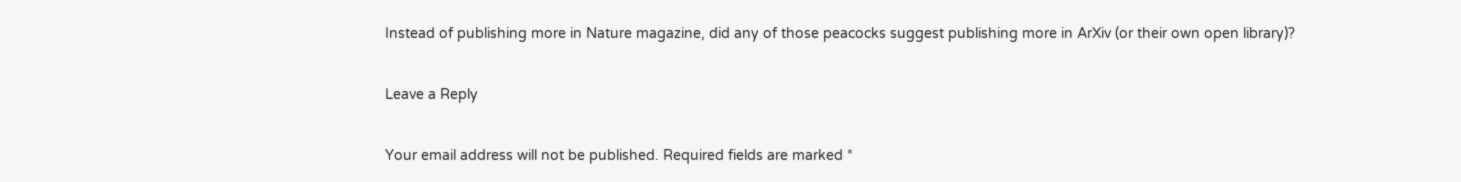Instead of publishing more in Nature magazine, did any of those peacocks suggest publishing more in ArXiv (or their own open library)?

Leave a Reply

Your email address will not be published. Required fields are marked *